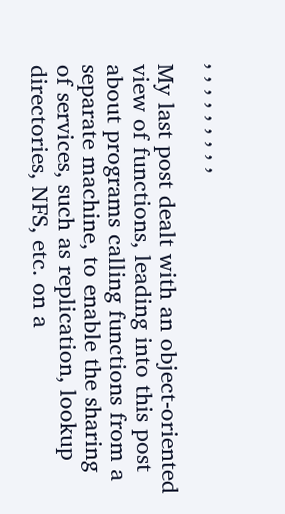, , , , , , , , ,

My last post dealt with an object-oriented view of functions, leading into this post about programs calling functions from a separate machine, to enable the sharing of services, such as replication, lookup directories, NFS, etc. on a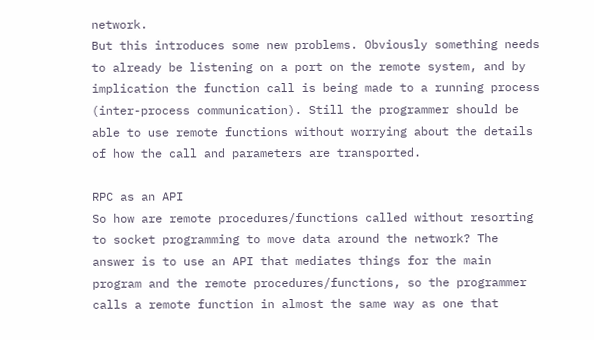network.
But this introduces some new problems. Obviously something needs to already be listening on a port on the remote system, and by implication the function call is being made to a running process (inter-process communication). Still the programmer should be able to use remote functions without worrying about the details of how the call and parameters are transported.

RPC as an API
So how are remote procedures/functions called without resorting to socket programming to move data around the network? The answer is to use an API that mediates things for the main program and the remote procedures/functions, so the programmer calls a remote function in almost the same way as one that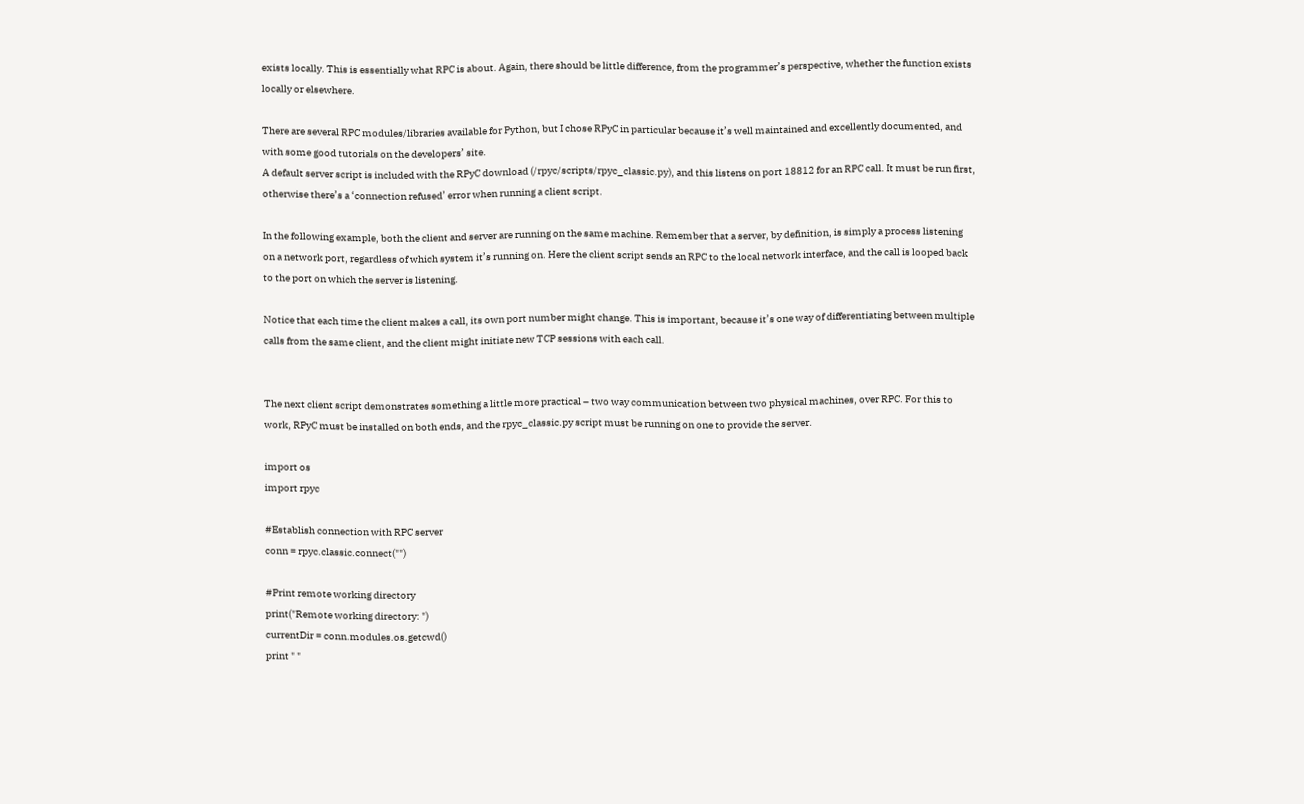exists locally. This is essentially what RPC is about. Again, there should be little difference, from the programmer’s perspective, whether the function exists locally or elsewhere.

There are several RPC modules/libraries available for Python, but I chose RPyC in particular because it’s well maintained and excellently documented, and with some good tutorials on the developers’ site.
A default server script is included with the RPyC download (/rpyc/scripts/rpyc_classic.py), and this listens on port 18812 for an RPC call. It must be run first, otherwise there’s a ‘connection refused’ error when running a client script.

In the following example, both the client and server are running on the same machine. Remember that a server, by definition, is simply a process listening on a network port, regardless of which system it’s running on. Here the client script sends an RPC to the local network interface, and the call is looped back to the port on which the server is listening.

Notice that each time the client makes a call, its own port number might change. This is important, because it’s one way of differentiating between multiple calls from the same client, and the client might initiate new TCP sessions with each call.


The next client script demonstrates something a little more practical – two way communication between two physical machines, over RPC. For this to work, RPyC must be installed on both ends, and the rpyc_classic.py script must be running on one to provide the server.

import os
import rpyc

#Establish connection with RPC server
conn = rpyc.classic.connect("")

#Print remote working directory
print("Remote working directory: ")
currentDir = conn.modules.os.getcwd()
print " "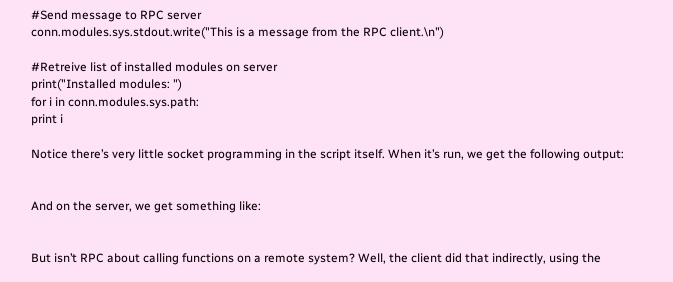#Send message to RPC server
conn.modules.sys.stdout.write("This is a message from the RPC client.\n")

#Retreive list of installed modules on server
print("Installed modules: ")
for i in conn.modules.sys.path:
print i

Notice there’s very little socket programming in the script itself. When it’s run, we get the following output:


And on the server, we get something like:


But isn’t RPC about calling functions on a remote system? Well, the client did that indirectly, using the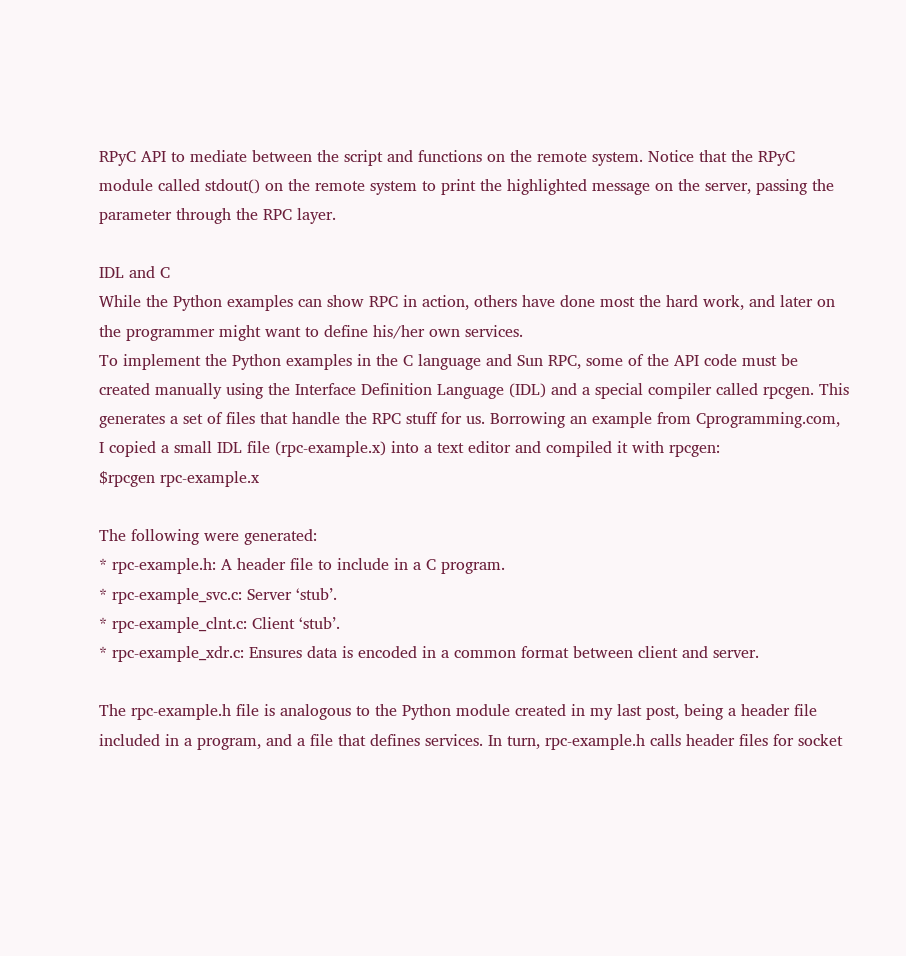RPyC API to mediate between the script and functions on the remote system. Notice that the RPyC module called stdout() on the remote system to print the highlighted message on the server, passing the parameter through the RPC layer.

IDL and C
While the Python examples can show RPC in action, others have done most the hard work, and later on the programmer might want to define his/her own services.
To implement the Python examples in the C language and Sun RPC, some of the API code must be created manually using the Interface Definition Language (IDL) and a special compiler called rpcgen. This generates a set of files that handle the RPC stuff for us. Borrowing an example from Cprogramming.com, I copied a small IDL file (rpc-example.x) into a text editor and compiled it with rpcgen:
$rpcgen rpc-example.x

The following were generated:
* rpc-example.h: A header file to include in a C program.
* rpc-example_svc.c: Server ‘stub’.
* rpc-example_clnt.c: Client ‘stub’.
* rpc-example_xdr.c: Ensures data is encoded in a common format between client and server.

The rpc-example.h file is analogous to the Python module created in my last post, being a header file included in a program, and a file that defines services. In turn, rpc-example.h calls header files for socket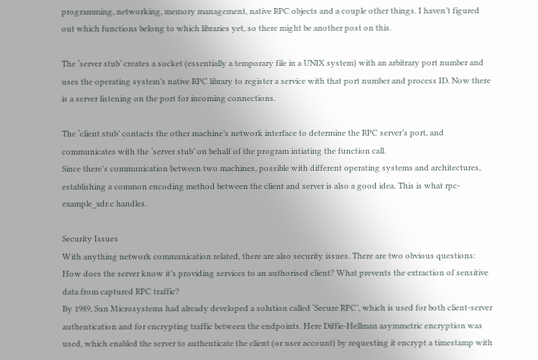programming, networking, memory management, native RPC objects and a couple other things. I haven’t figured out which functions belong to which libraries yet, so there might be another post on this.

The ‘server stub’ creates a socket (essentially a temporary file in a UNIX system) with an arbitrary port number and uses the operating system’s native RPC library to register a service with that port number and process ID. Now there is a server listening on the port for incoming connections.

The ‘client stub’ contacts the other machine’s network interface to determine the RPC server’s port, and communicates with the ‘server stub’ on behalf of the program intiating the function call.
Since there’s communication between two machines, possible with different operating systems and architectures, establishing a common encoding method between the client and server is also a good idea. This is what rpc-example_xdr.c handles.

Security Issues
With anything network communication related, there are also security issues. There are two obvious questions: How does the server know it’s providing services to an authorised client? What prevents the extraction of sensitive data from captured RPC traffic?
By 1989, Sun Microsystems had already developed a solution called ‘Secure RPC’, which is used for both client-server authentication and for encrypting traffic between the endpoints. Here Diffie-Hellman asymmetric encryption was used, which enabled the server to authenticate the client (or user account) by requesting it encrypt a timestamp with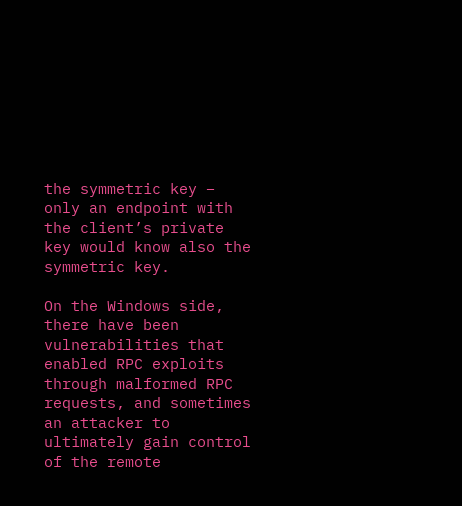the symmetric key – only an endpoint with the client’s private key would know also the symmetric key.

On the Windows side, there have been vulnerabilities that enabled RPC exploits through malformed RPC requests, and sometimes an attacker to ultimately gain control of the remote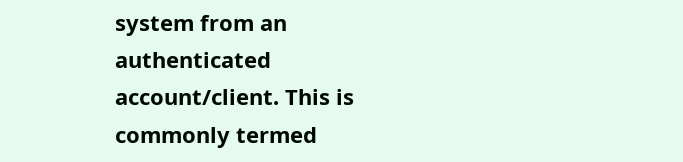system from an authenticated account/client. This is commonly termed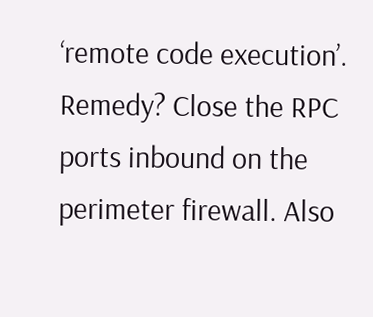‘remote code execution’. Remedy? Close the RPC ports inbound on the perimeter firewall. Also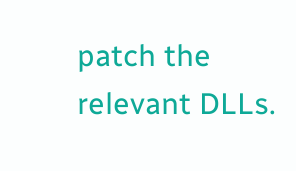patch the relevant DLLs.